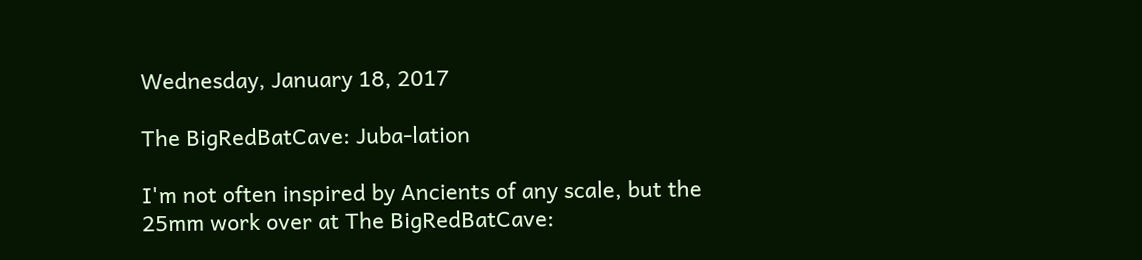Wednesday, January 18, 2017

The BigRedBatCave: Juba-lation

I'm not often inspired by Ancients of any scale, but the 25mm work over at The BigRedBatCave: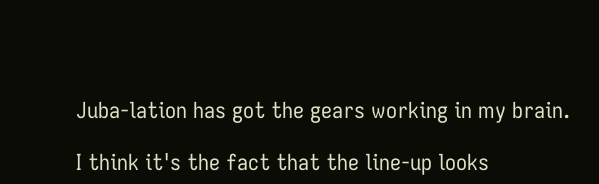Juba-lation has got the gears working in my brain.

I think it's the fact that the line-up looks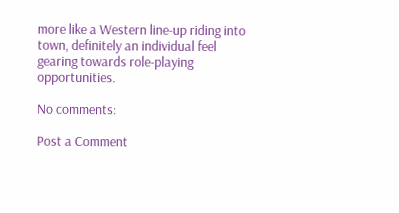more like a Western line-up riding into town, definitely an individual feel gearing towards role-playing opportunities.

No comments:

Post a Comment